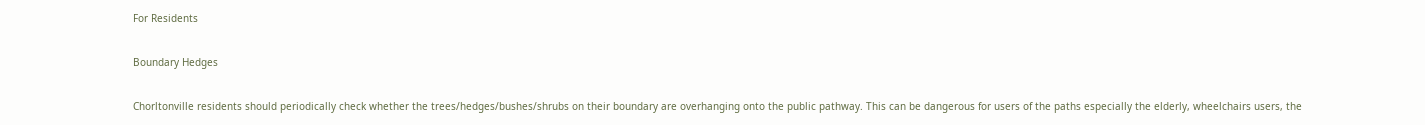For Residents

Boundary Hedges

Chorltonville residents should periodically check whether the trees/hedges/bushes/shrubs on their boundary are overhanging onto the public pathway. This can be dangerous for users of the paths especially the elderly, wheelchairs users, the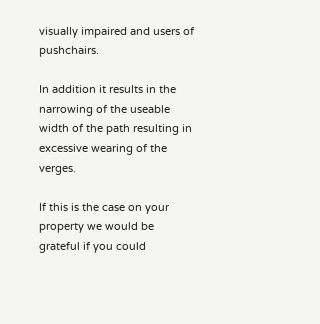visually impaired and users of pushchairs.

In addition it results in the narrowing of the useable width of the path resulting in excessive wearing of the verges.

If this is the case on your property we would be grateful if you could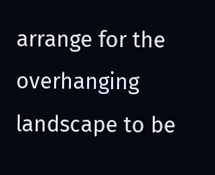arrange for the overhanging landscape to be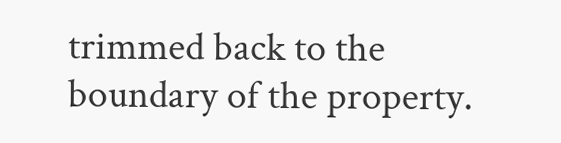trimmed back to the boundary of the property.